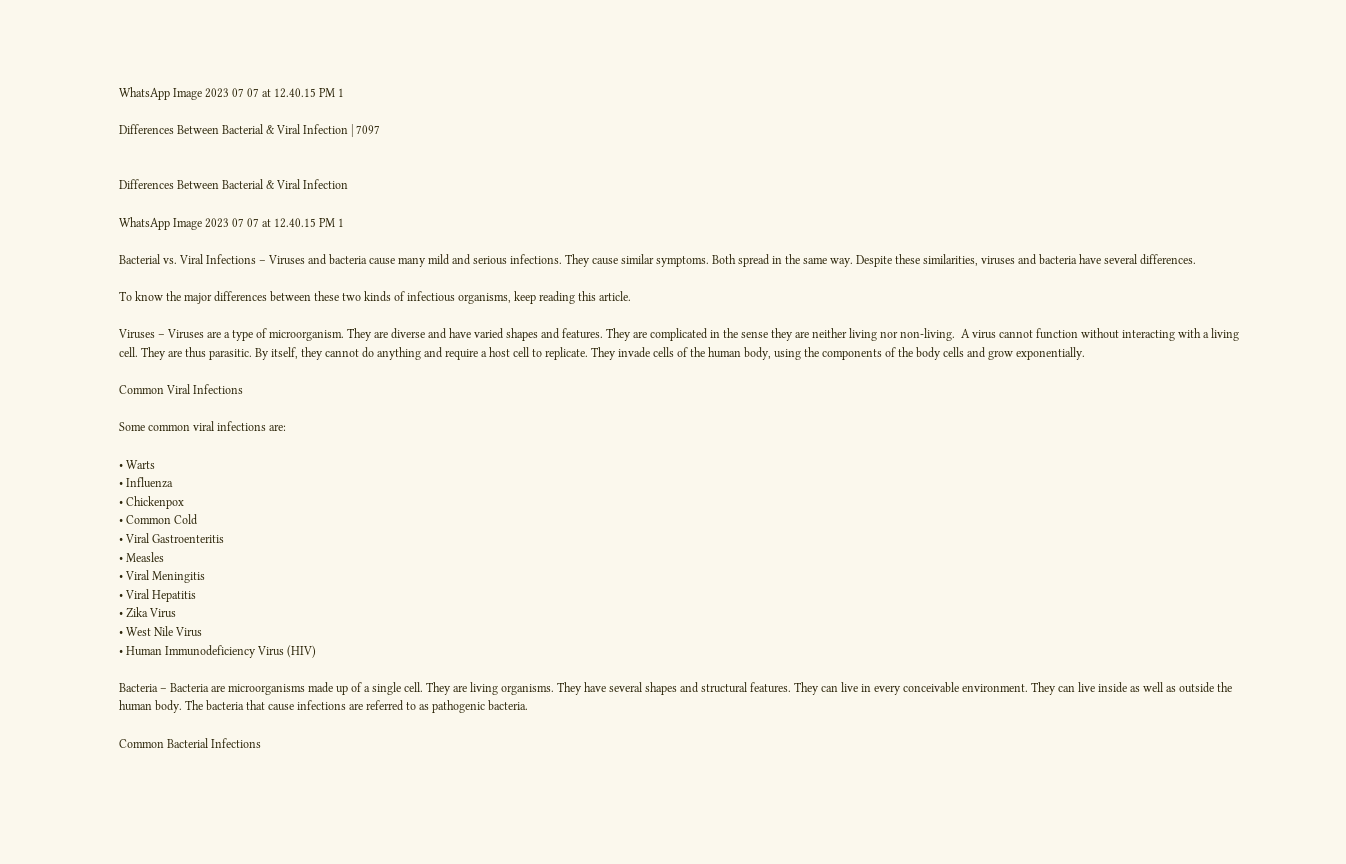WhatsApp Image 2023 07 07 at 12.40.15 PM 1

Differences Between Bacterial & Viral Infection | 7097


Differences Between Bacterial & Viral Infection

WhatsApp Image 2023 07 07 at 12.40.15 PM 1

Bacterial vs. Viral Infections – Viruses and bacteria cause many mild and serious infections. They cause similar symptoms. Both spread in the same way. Despite these similarities, viruses and bacteria have several differences.

To know the major differences between these two kinds of infectious organisms, keep reading this article.

Viruses – Viruses are a type of microorganism. They are diverse and have varied shapes and features. They are complicated in the sense they are neither living nor non-living.  A virus cannot function without interacting with a living cell. They are thus parasitic. By itself, they cannot do anything and require a host cell to replicate. They invade cells of the human body, using the components of the body cells and grow exponentially.

Common Viral Infections

Some common viral infections are:

• Warts
• Influenza
• Chickenpox
• Common Cold
• Viral Gastroenteritis
• Measles
• Viral Meningitis
• Viral Hepatitis
• Zika Virus
• West Nile Virus
• Human Immunodeficiency Virus (HIV)

Bacteria – Bacteria are microorganisms made up of a single cell. They are living organisms. They have several shapes and structural features. They can live in every conceivable environment. They can live inside as well as outside the human body. The bacteria that cause infections are referred to as pathogenic bacteria.

Common Bacterial Infections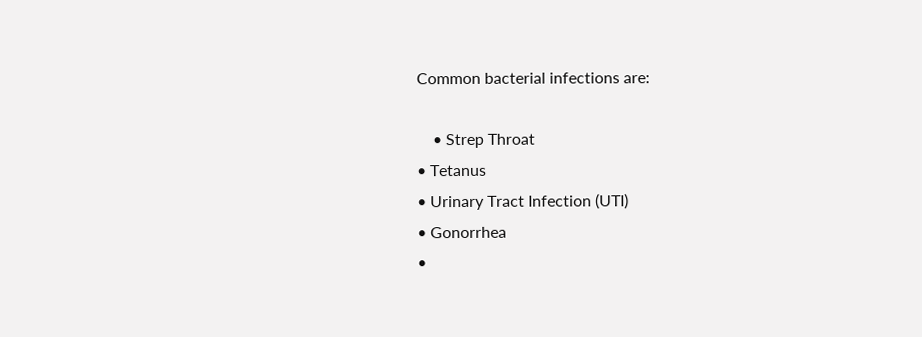Common bacterial infections are:

    • Strep Throat
• Tetanus
• Urinary Tract Infection (UTI)
• Gonorrhea
•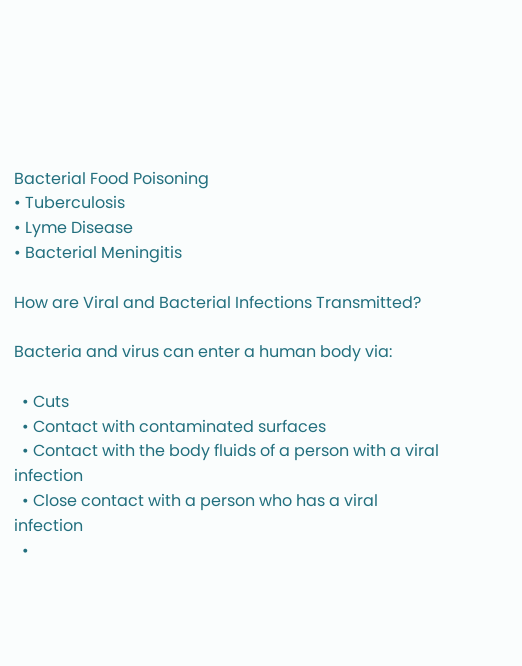Bacterial Food Poisoning
• Tuberculosis
• Lyme Disease
• Bacterial Meningitis

How are Viral and Bacterial Infections Transmitted?

Bacteria and virus can enter a human body via:

  • Cuts
  • Contact with contaminated surfaces
  • Contact with the body fluids of a person with a viral infection
  • Close contact with a person who has a viral infection
  •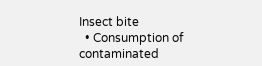Insect bite
  • Consumption of contaminated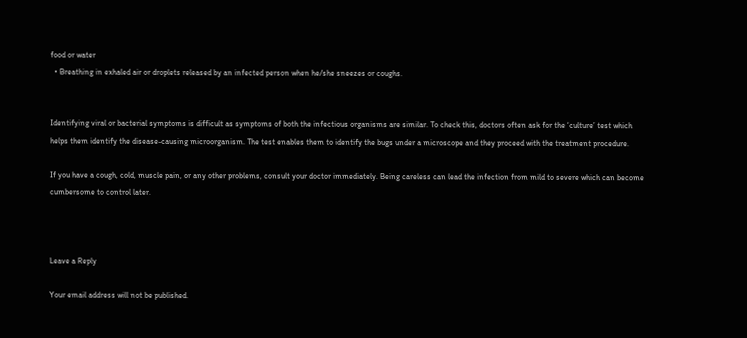food or water
  • Breathing in exhaled air or droplets released by an infected person when he/she sneezes or coughs.


Identifying viral or bacterial symptoms is difficult as symptoms of both the infectious organisms are similar. To check this, doctors often ask for the ‘culture’ test which helps them identify the disease-causing microorganism. The test enables them to identify the bugs under a microscope and they proceed with the treatment procedure.

If you have a cough, cold, muscle pain, or any other problems, consult your doctor immediately. Being careless can lead the infection from mild to severe which can become cumbersome to control later.



Leave a Reply

Your email address will not be published.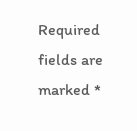Required fields are marked *